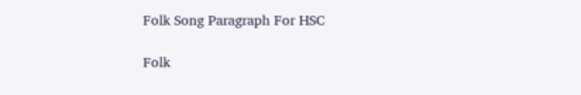Folk Song Paragraph For HSC

Folk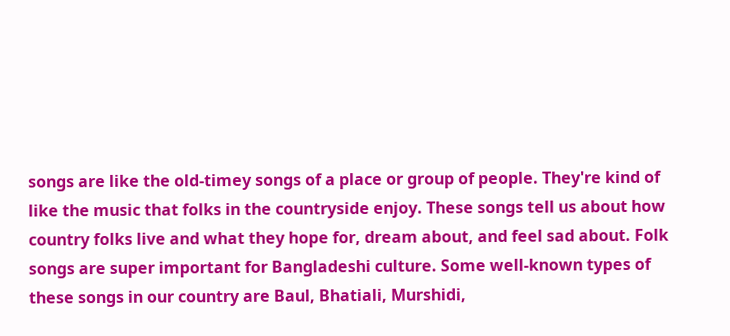songs are like the old-timey songs of a place or group of people. They're kind of like the music that folks in the countryside enjoy. These songs tell us about how country folks live and what they hope for, dream about, and feel sad about. Folk songs are super important for Bangladeshi culture. Some well-known types of these songs in our country are Baul, Bhatiali, Murshidi,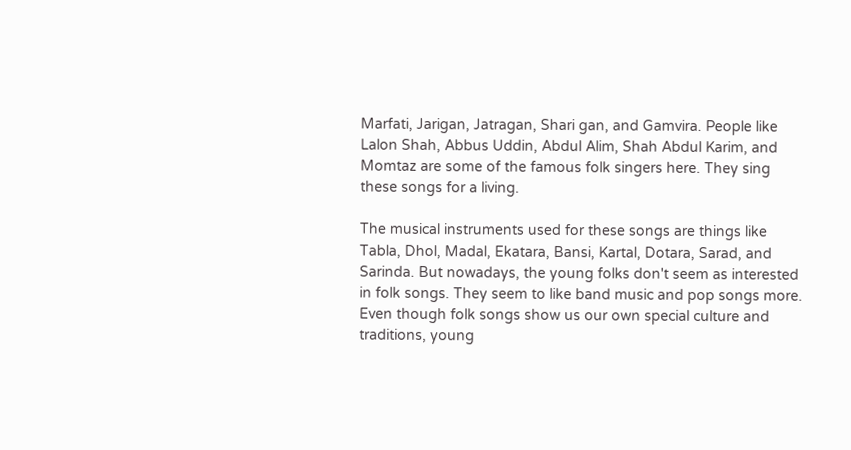Marfati, Jarigan, Jatragan, Shari gan, and Gamvira. People like Lalon Shah, Abbus Uddin, Abdul Alim, Shah Abdul Karim, and Momtaz are some of the famous folk singers here. They sing these songs for a living.

The musical instruments used for these songs are things like Tabla, Dhol, Madal, Ekatara, Bansi, Kartal, Dotara, Sarad, and Sarinda. But nowadays, the young folks don't seem as interested in folk songs. They seem to like band music and pop songs more. Even though folk songs show us our own special culture and traditions, young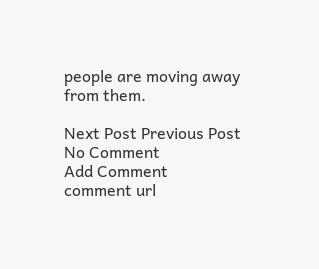people are moving away from them.

Next Post Previous Post
No Comment
Add Comment
comment url